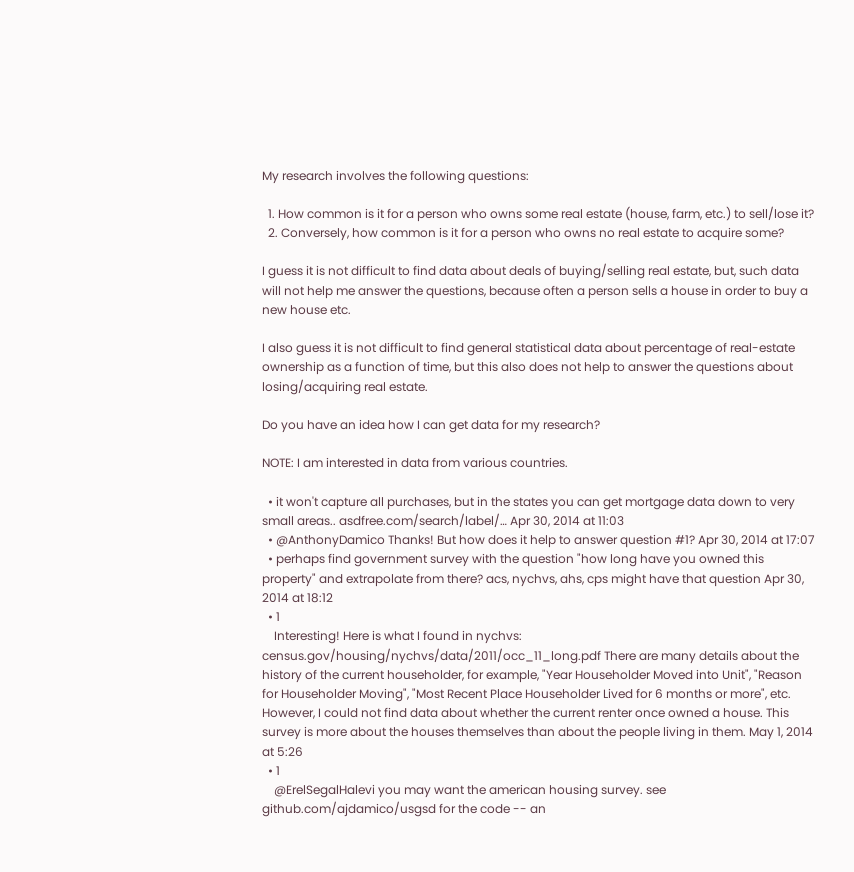My research involves the following questions:

  1. How common is it for a person who owns some real estate (house, farm, etc.) to sell/lose it?
  2. Conversely, how common is it for a person who owns no real estate to acquire some?

I guess it is not difficult to find data about deals of buying/selling real estate, but, such data will not help me answer the questions, because often a person sells a house in order to buy a new house etc.

I also guess it is not difficult to find general statistical data about percentage of real-estate ownership as a function of time, but this also does not help to answer the questions about losing/acquiring real estate.

Do you have an idea how I can get data for my research?

NOTE: I am interested in data from various countries.

  • it won't capture all purchases, but in the states you can get mortgage data down to very small areas.. asdfree.com/search/label/… Apr 30, 2014 at 11:03
  • @AnthonyDamico Thanks! But how does it help to answer question #1? Apr 30, 2014 at 17:07
  • perhaps find government survey with the question "how long have you owned this property" and extrapolate from there? acs, nychvs, ahs, cps might have that question Apr 30, 2014 at 18:12
  • 1
    Interesting! Here is what I found in nychvs: census.gov/housing/nychvs/data/2011/occ_11_long.pdf There are many details about the history of the current householder, for example, "Year Householder Moved into Unit", "Reason for Householder Moving", "Most Recent Place Householder Lived for 6 months or more", etc. However, I could not find data about whether the current renter once owned a house. This survey is more about the houses themselves than about the people living in them. May 1, 2014 at 5:26
  • 1
    @ErelSegalHalevi you may want the american housing survey. see github.com/ajdamico/usgsd for the code -- an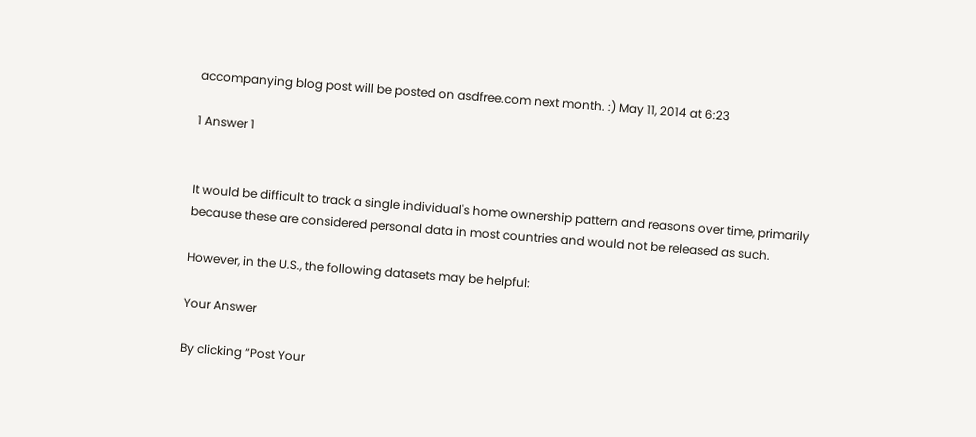accompanying blog post will be posted on asdfree.com next month. :) May 11, 2014 at 6:23

1 Answer 1


It would be difficult to track a single individual's home ownership pattern and reasons over time, primarily because these are considered personal data in most countries and would not be released as such.

However, in the U.S., the following datasets may be helpful:

Your Answer

By clicking “Post Your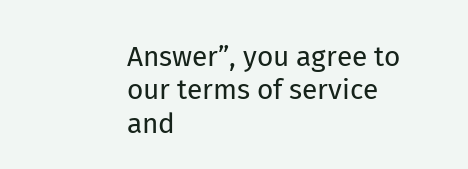Answer”, you agree to our terms of service and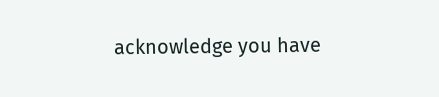acknowledge you have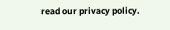read our privacy policy.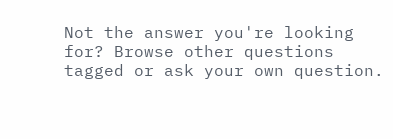Not the answer you're looking for? Browse other questions tagged or ask your own question.